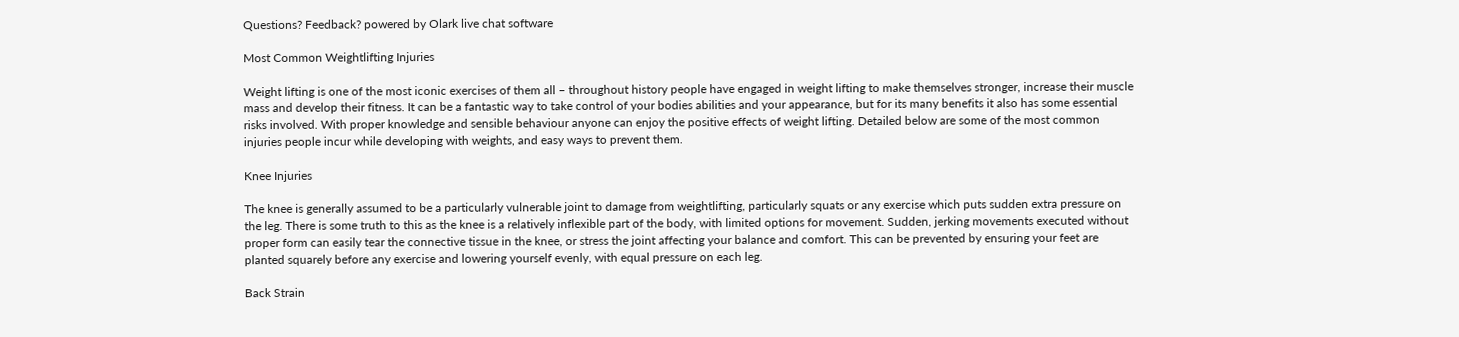Questions? Feedback? powered by Olark live chat software

Most Common Weightlifting Injuries

Weight lifting is one of the most iconic exercises of them all – throughout history people have engaged in weight lifting to make themselves stronger, increase their muscle mass and develop their fitness. It can be a fantastic way to take control of your bodies abilities and your appearance, but for its many benefits it also has some essential risks involved. With proper knowledge and sensible behaviour anyone can enjoy the positive effects of weight lifting. Detailed below are some of the most common injuries people incur while developing with weights, and easy ways to prevent them.

Knee Injuries

The knee is generally assumed to be a particularly vulnerable joint to damage from weightlifting, particularly squats or any exercise which puts sudden extra pressure on the leg. There is some truth to this as the knee is a relatively inflexible part of the body, with limited options for movement. Sudden, jerking movements executed without proper form can easily tear the connective tissue in the knee, or stress the joint affecting your balance and comfort. This can be prevented by ensuring your feet are planted squarely before any exercise and lowering yourself evenly, with equal pressure on each leg.

Back Strain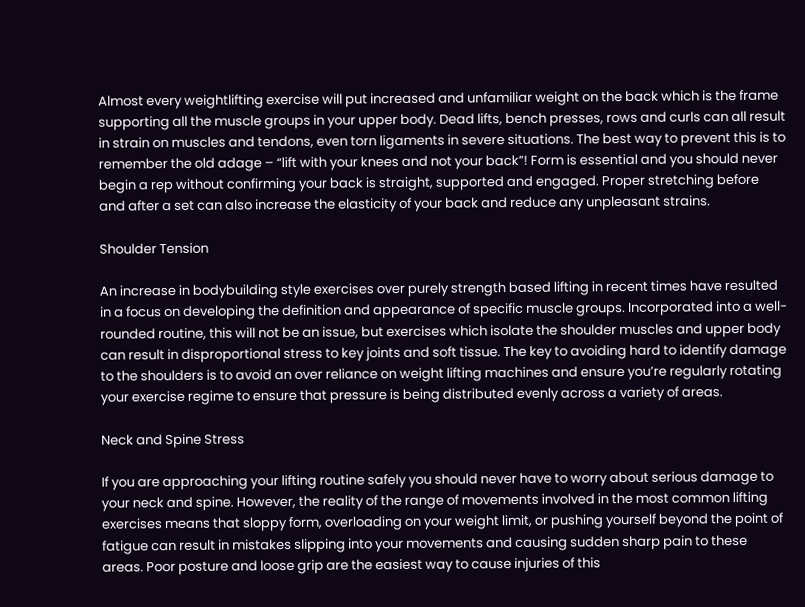Almost every weightlifting exercise will put increased and unfamiliar weight on the back which is the frame supporting all the muscle groups in your upper body. Dead lifts, bench presses, rows and curls can all result in strain on muscles and tendons, even torn ligaments in severe situations. The best way to prevent this is to remember the old adage – “lift with your knees and not your back”! Form is essential and you should never begin a rep without confirming your back is straight, supported and engaged. Proper stretching before and after a set can also increase the elasticity of your back and reduce any unpleasant strains.

Shoulder Tension

An increase in bodybuilding style exercises over purely strength based lifting in recent times have resulted in a focus on developing the definition and appearance of specific muscle groups. Incorporated into a well-rounded routine, this will not be an issue, but exercises which isolate the shoulder muscles and upper body can result in disproportional stress to key joints and soft tissue. The key to avoiding hard to identify damage to the shoulders is to avoid an over reliance on weight lifting machines and ensure you’re regularly rotating your exercise regime to ensure that pressure is being distributed evenly across a variety of areas.

Neck and Spine Stress

If you are approaching your lifting routine safely you should never have to worry about serious damage to your neck and spine. However, the reality of the range of movements involved in the most common lifting exercises means that sloppy form, overloading on your weight limit, or pushing yourself beyond the point of fatigue can result in mistakes slipping into your movements and causing sudden sharp pain to these areas. Poor posture and loose grip are the easiest way to cause injuries of this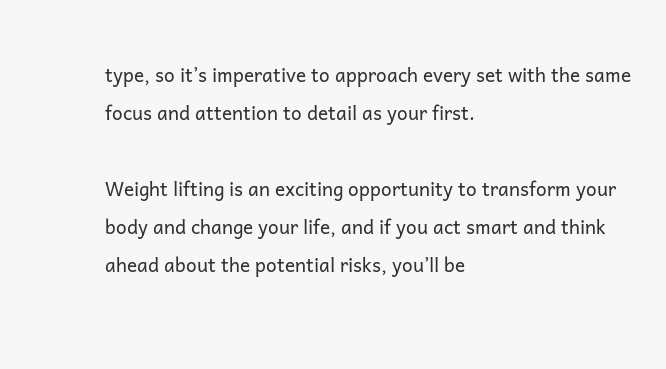type, so it’s imperative to approach every set with the same focus and attention to detail as your first.

Weight lifting is an exciting opportunity to transform your body and change your life, and if you act smart and think ahead about the potential risks, you’ll be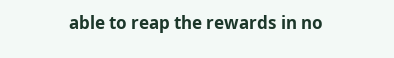able to reap the rewards in no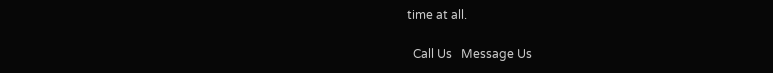time at all.

  Call Us   Message Us